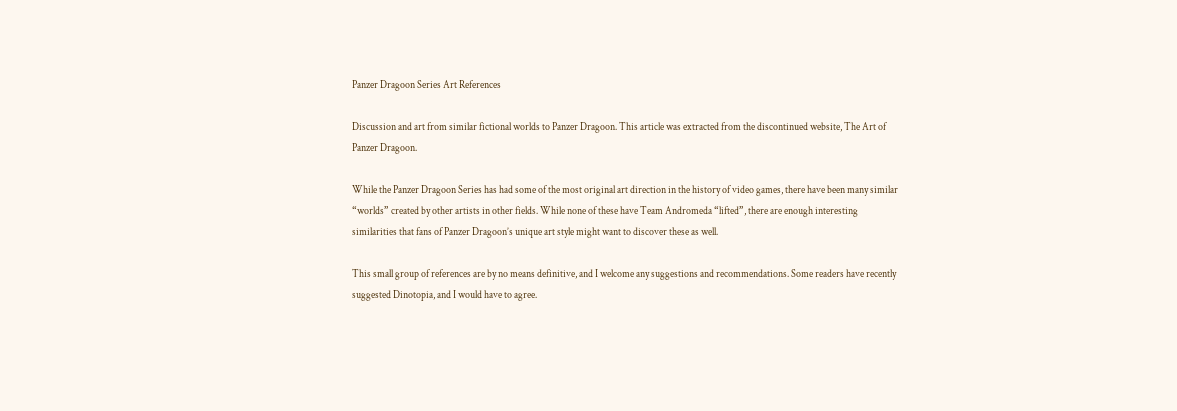Panzer Dragoon Series Art References

Discussion and art from similar fictional worlds to Panzer Dragoon. This article was extracted from the discontinued website, The Art of Panzer Dragoon.

While the Panzer Dragoon Series has had some of the most original art direction in the history of video games, there have been many similar “worlds” created by other artists in other fields. While none of these have Team Andromeda “lifted”, there are enough interesting similarities that fans of Panzer Dragoon’s unique art style might want to discover these as well.

This small group of references are by no means definitive, and I welcome any suggestions and recommendations. Some readers have recently suggested Dinotopia, and I would have to agree.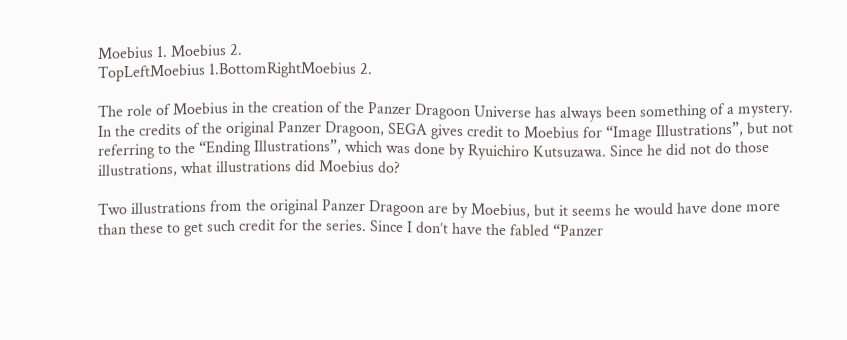Moebius 1. Moebius 2.
TopLeftMoebius 1.BottomRightMoebius 2.

The role of Moebius in the creation of the Panzer Dragoon Universe has always been something of a mystery. In the credits of the original Panzer Dragoon, SEGA gives credit to Moebius for “Image Illustrations”, but not referring to the “Ending Illustrations”, which was done by Ryuichiro Kutsuzawa. Since he did not do those illustrations, what illustrations did Moebius do?

Two illustrations from the original Panzer Dragoon are by Moebius, but it seems he would have done more than these to get such credit for the series. Since I don’t have the fabled “Panzer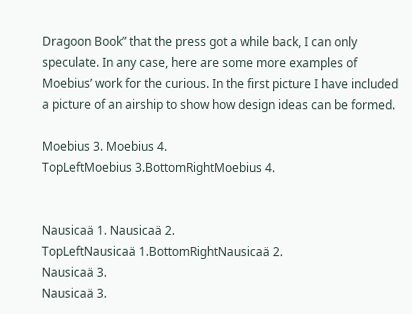Dragoon Book” that the press got a while back, I can only speculate. In any case, here are some more examples of Moebius’ work for the curious. In the first picture I have included a picture of an airship to show how design ideas can be formed.

Moebius 3. Moebius 4.
TopLeftMoebius 3.BottomRightMoebius 4.


Nausicaä 1. Nausicaä 2.
TopLeftNausicaä 1.BottomRightNausicaä 2.
Nausicaä 3.
Nausicaä 3.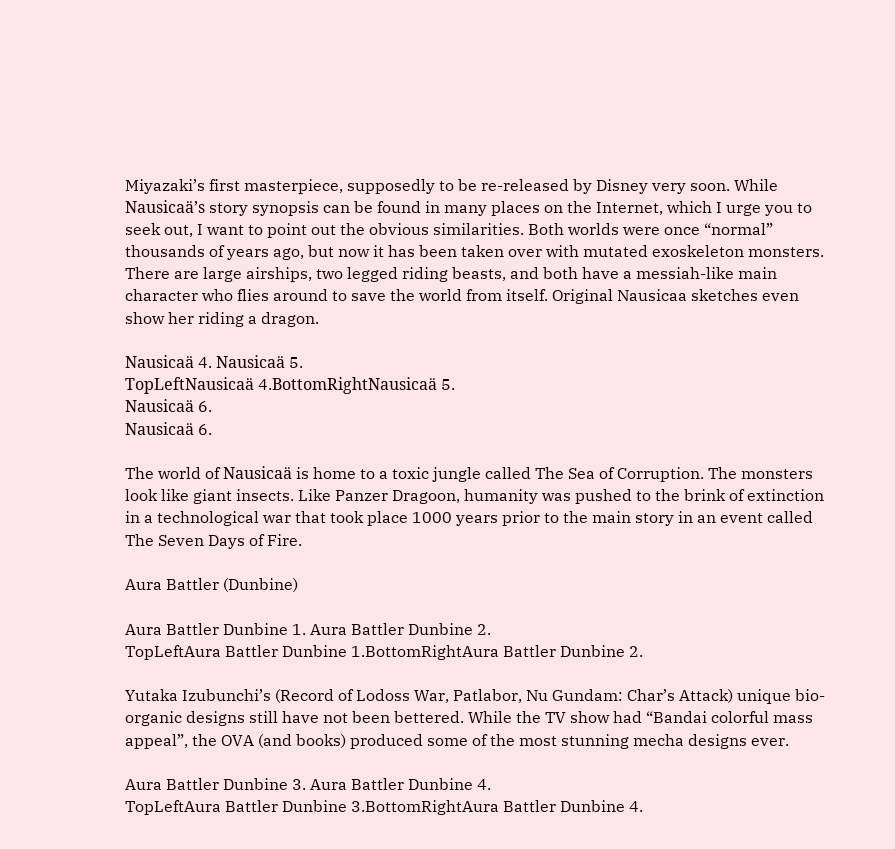Miyazaki’s first masterpiece, supposedly to be re-released by Disney very soon. While Nausicaä’s story synopsis can be found in many places on the Internet, which I urge you to seek out, I want to point out the obvious similarities. Both worlds were once “normal” thousands of years ago, but now it has been taken over with mutated exoskeleton monsters. There are large airships, two legged riding beasts, and both have a messiah-like main character who flies around to save the world from itself. Original Nausicaa sketches even show her riding a dragon.

Nausicaä 4. Nausicaä 5.
TopLeftNausicaä 4.BottomRightNausicaä 5.
Nausicaä 6.
Nausicaä 6.

The world of Nausicaä is home to a toxic jungle called The Sea of Corruption. The monsters look like giant insects. Like Panzer Dragoon, humanity was pushed to the brink of extinction in a technological war that took place 1000 years prior to the main story in an event called The Seven Days of Fire.

Aura Battler (Dunbine)

Aura Battler Dunbine 1. Aura Battler Dunbine 2.
TopLeftAura Battler Dunbine 1.BottomRightAura Battler Dunbine 2.

Yutaka Izubunchi’s (Record of Lodoss War, Patlabor, Nu Gundam: Char’s Attack) unique bio-organic designs still have not been bettered. While the TV show had “Bandai colorful mass appeal”, the OVA (and books) produced some of the most stunning mecha designs ever.

Aura Battler Dunbine 3. Aura Battler Dunbine 4.
TopLeftAura Battler Dunbine 3.BottomRightAura Battler Dunbine 4.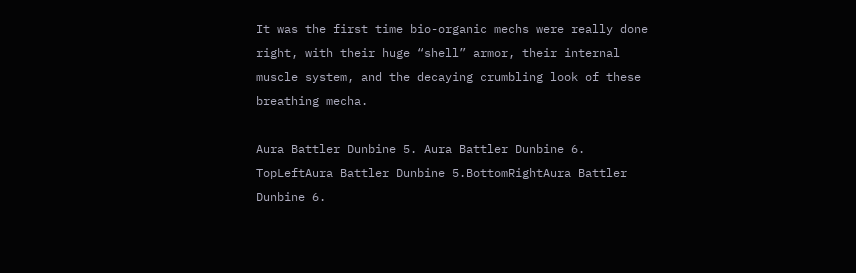It was the first time bio-organic mechs were really done right, with their huge “shell” armor, their internal muscle system, and the decaying crumbling look of these breathing mecha.

Aura Battler Dunbine 5. Aura Battler Dunbine 6.
TopLeftAura Battler Dunbine 5.BottomRightAura Battler Dunbine 6.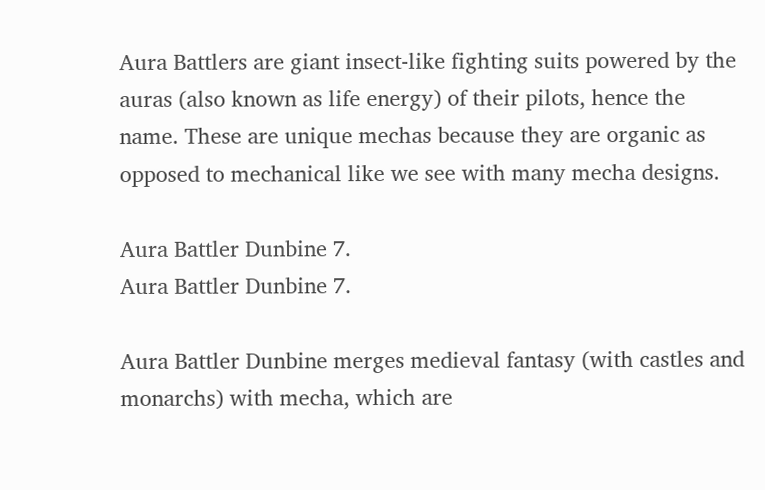Aura Battlers are giant insect-like fighting suits powered by the auras (also known as life energy) of their pilots, hence the name. These are unique mechas because they are organic as opposed to mechanical like we see with many mecha designs.

Aura Battler Dunbine 7.
Aura Battler Dunbine 7.

Aura Battler Dunbine merges medieval fantasy (with castles and monarchs) with mecha, which are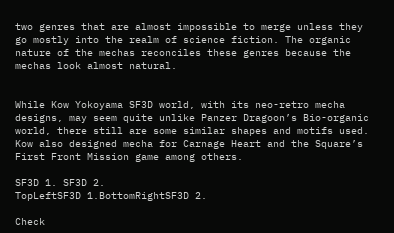two genres that are almost impossible to merge unless they go mostly into the realm of science fiction. The organic nature of the mechas reconciles these genres because the mechas look almost natural.


While Kow Yokoyama SF3D world, with its neo-retro mecha designs, may seem quite unlike Panzer Dragoon’s Bio-organic world, there still are some similar shapes and motifs used. Kow also designed mecha for Carnage Heart and the Square’s First Front Mission game among others.

SF3D 1. SF3D 2.
TopLeftSF3D 1.BottomRightSF3D 2.

Check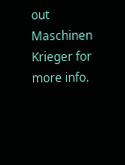out Maschinen Krieger for more info.